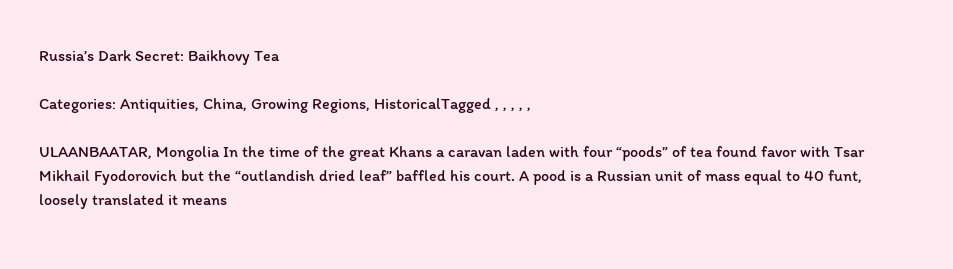Russia’s Dark Secret: Baikhovy Tea

Categories: Antiquities, China, Growing Regions, HistoricalTagged , , , , ,

ULAANBAATAR, Mongolia In the time of the great Khans a caravan laden with four “poods” of tea found favor with Tsar Mikhail Fyodorovich but the “outlandish dried leaf” baffled his court. A pood is a Russian unit of mass equal to 40 funt, loosely translated it means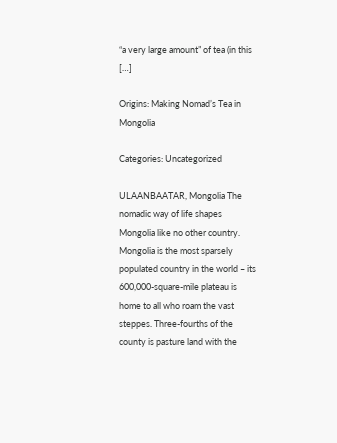“a very large amount” of tea (in this […]

Origins: Making Nomad’s Tea in Mongolia

Categories: Uncategorized

ULAANBAATAR, Mongolia The nomadic way of life shapes Mongolia like no other country. Mongolia is the most sparsely populated country in the world – its 600,000-square-mile plateau is home to all who roam the vast steppes. Three-fourths of the county is pasture land with the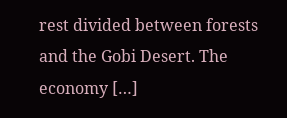rest divided between forests and the Gobi Desert. The economy […]